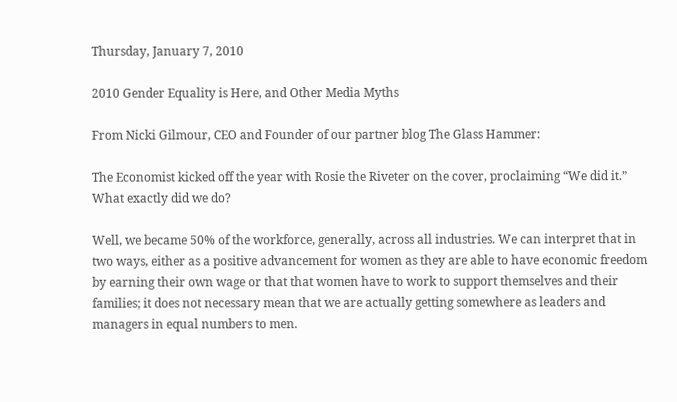Thursday, January 7, 2010

2010 Gender Equality is Here, and Other Media Myths

From Nicki Gilmour, CEO and Founder of our partner blog The Glass Hammer:

The Economist kicked off the year with Rosie the Riveter on the cover, proclaiming “We did it.” What exactly did we do?

Well, we became 50% of the workforce, generally, across all industries. We can interpret that in two ways, either as a positive advancement for women as they are able to have economic freedom by earning their own wage or that that women have to work to support themselves and their families; it does not necessary mean that we are actually getting somewhere as leaders and managers in equal numbers to men.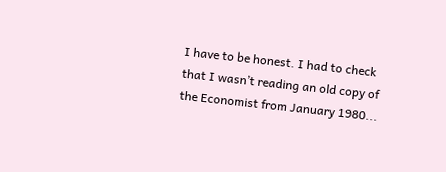I have to be honest. I had to check that I wasn’t reading an old copy of the Economist from January 1980...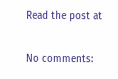Read the post at

No comments: